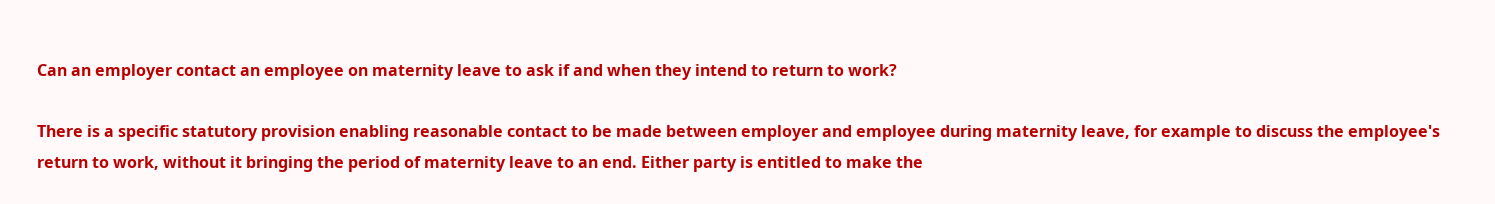Can an employer contact an employee on maternity leave to ask if and when they intend to return to work?

There is a specific statutory provision enabling reasonable contact to be made between employer and employee during maternity leave, for example to discuss the employee's return to work, without it bringing the period of maternity leave to an end. Either party is entitled to make the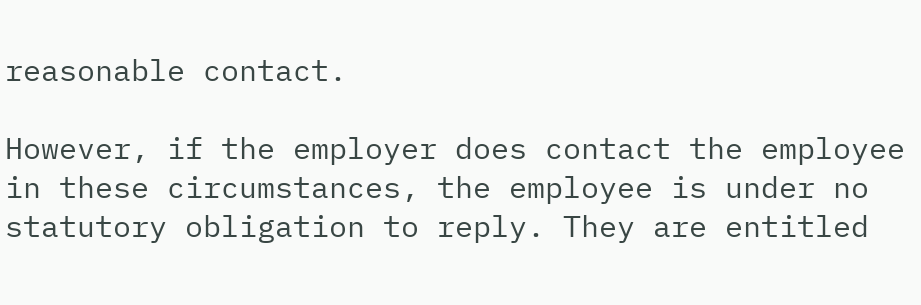reasonable contact.

However, if the employer does contact the employee in these circumstances, the employee is under no statutory obligation to reply. They are entitled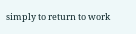simply to return to work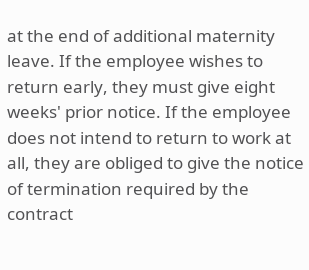at the end of additional maternity leave. If the employee wishes to return early, they must give eight weeks' prior notice. If the employee does not intend to return to work at all, they are obliged to give the notice of termination required by the contract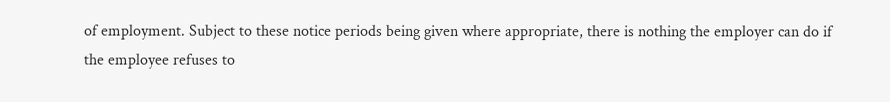of employment. Subject to these notice periods being given where appropriate, there is nothing the employer can do if the employee refuses to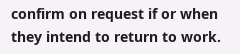confirm on request if or when they intend to return to work.